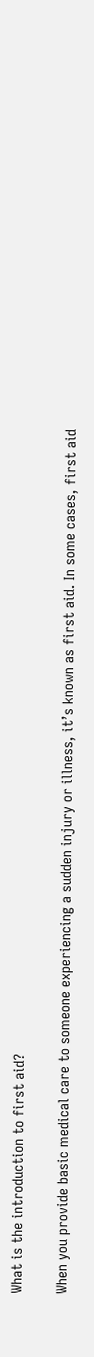What is the introduction to first aid?

When you provide basic medical care to someone experiencing a sudden injury or illness, it’s known as first aid. In some cases, first aid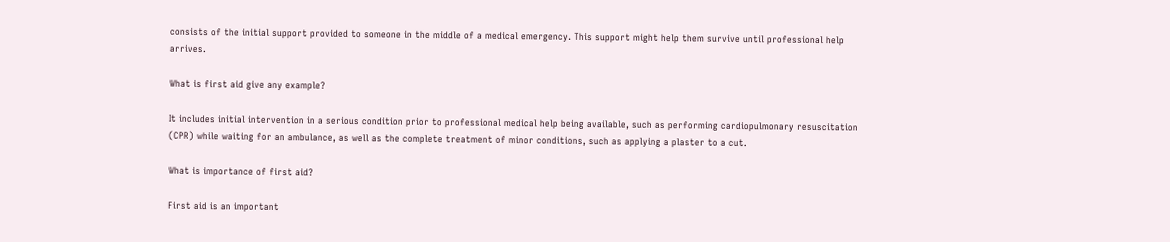consists of the initial support provided to someone in the middle of a medical emergency. This support might help them survive until professional help arrives.

What is first aid give any example?

It includes initial intervention in a serious condition prior to professional medical help being available, such as performing cardiopulmonary resuscitation (CPR) while waiting for an ambulance, as well as the complete treatment of minor conditions, such as applying a plaster to a cut.

What is importance of first aid?

First aid is an important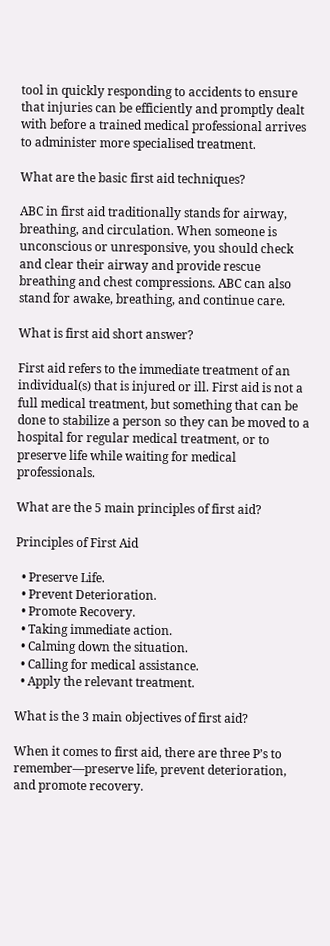tool in quickly responding to accidents to ensure that injuries can be efficiently and promptly dealt with before a trained medical professional arrives to administer more specialised treatment.

What are the basic first aid techniques?

ABC in first aid traditionally stands for airway, breathing, and circulation. When someone is unconscious or unresponsive, you should check and clear their airway and provide rescue breathing and chest compressions. ABC can also stand for awake, breathing, and continue care.

What is first aid short answer?

First aid refers to the immediate treatment of an individual(s) that is injured or ill. First aid is not a full medical treatment, but something that can be done to stabilize a person so they can be moved to a hospital for regular medical treatment, or to preserve life while waiting for medical professionals.

What are the 5 main principles of first aid?

Principles of First Aid

  • Preserve Life.
  • Prevent Deterioration.
  • Promote Recovery.
  • Taking immediate action.
  • Calming down the situation.
  • Calling for medical assistance.
  • Apply the relevant treatment.

What is the 3 main objectives of first aid?

When it comes to first aid, there are three P’s to remember—preserve life, prevent deterioration, and promote recovery.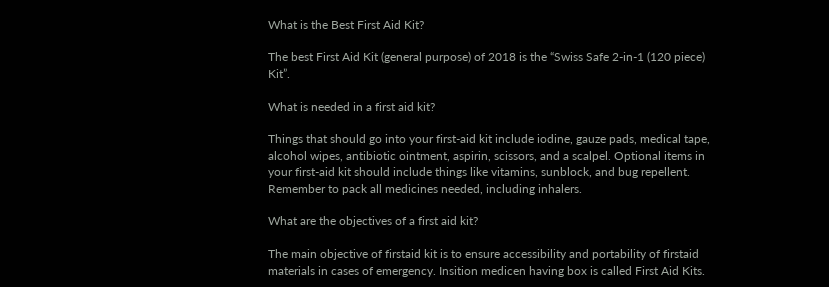What is the Best First Aid Kit?

The best First Aid Kit (general purpose) of 2018 is the “Swiss Safe 2-in-1 (120 piece) Kit”.

What is needed in a first aid kit?

Things that should go into your first-aid kit include iodine, gauze pads, medical tape, alcohol wipes, antibiotic ointment, aspirin, scissors, and a scalpel. Optional items in your first-aid kit should include things like vitamins, sunblock, and bug repellent. Remember to pack all medicines needed, including inhalers.

What are the objectives of a first aid kit?

The main objective of firstaid kit is to ensure accessibility and portability of firstaid materials in cases of emergency. Insition medicen having box is called First Aid Kits.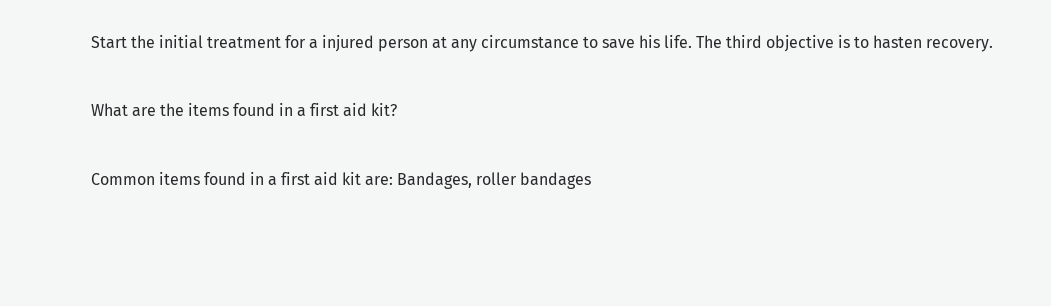Start the initial treatment for a injured person at any circumstance to save his life. The third objective is to hasten recovery.

What are the items found in a first aid kit?

Common items found in a first aid kit are: Bandages, roller bandages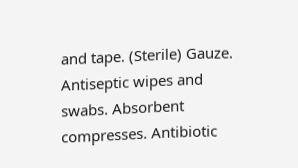and tape. (Sterile) Gauze. Antiseptic wipes and swabs. Absorbent compresses. Antibiotic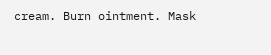cream. Burn ointment. Mask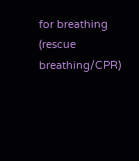for breathing (rescue breathing/CPR)